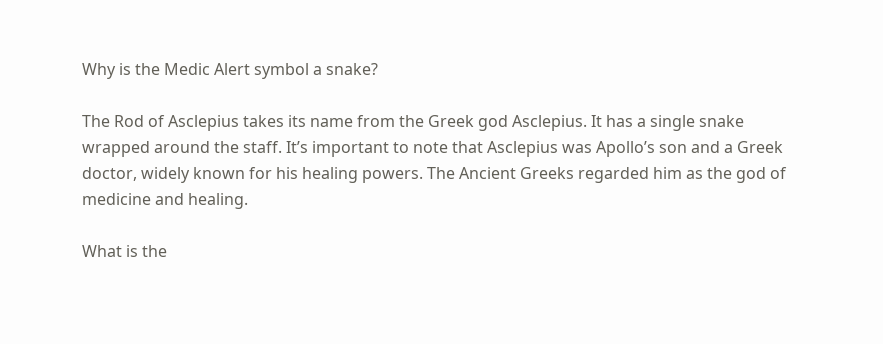Why is the Medic Alert symbol a snake?

The Rod of Asclepius takes its name from the Greek god Asclepius. It has a single snake wrapped around the staff. It’s important to note that Asclepius was Apollo’s son and a Greek doctor, widely known for his healing powers. The Ancient Greeks regarded him as the god of medicine and healing.

What is the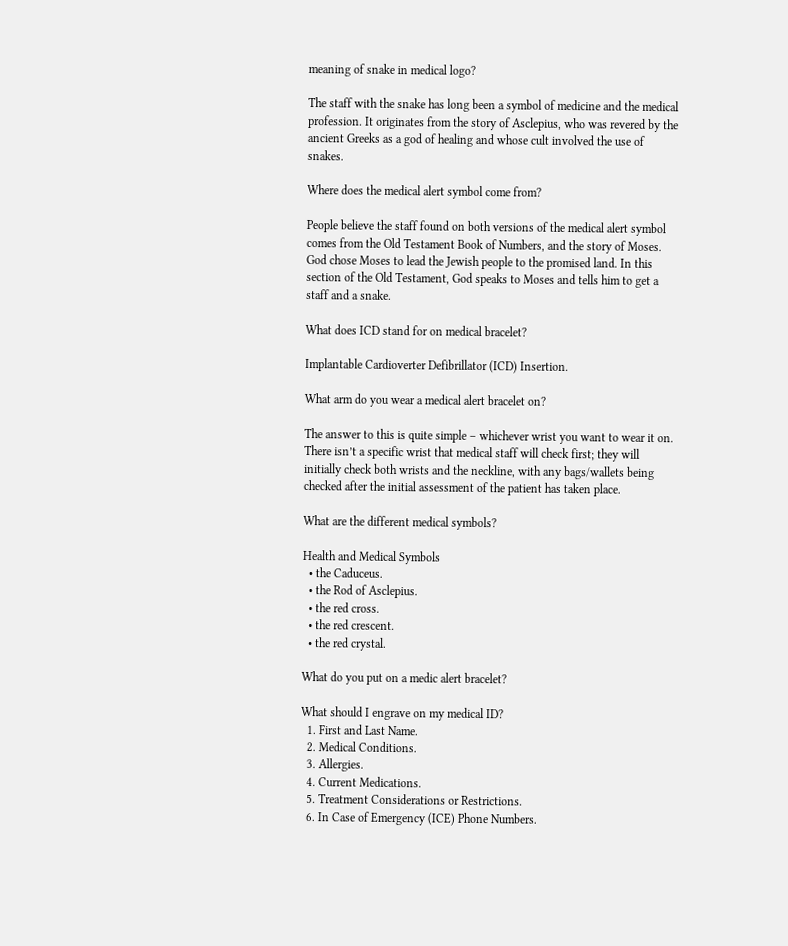meaning of snake in medical logo?

The staff with the snake has long been a symbol of medicine and the medical profession. It originates from the story of Asclepius, who was revered by the ancient Greeks as a god of healing and whose cult involved the use of snakes.

Where does the medical alert symbol come from?

People believe the staff found on both versions of the medical alert symbol comes from the Old Testament Book of Numbers, and the story of Moses. God chose Moses to lead the Jewish people to the promised land. In this section of the Old Testament, God speaks to Moses and tells him to get a staff and a snake.

What does ICD stand for on medical bracelet?

Implantable Cardioverter Defibrillator (ICD) Insertion.

What arm do you wear a medical alert bracelet on?

The answer to this is quite simple – whichever wrist you want to wear it on. There isn’t a specific wrist that medical staff will check first; they will initially check both wrists and the neckline, with any bags/wallets being checked after the initial assessment of the patient has taken place.

What are the different medical symbols?

Health and Medical Symbols
  • the Caduceus.
  • the Rod of Asclepius.
  • the red cross.
  • the red crescent.
  • the red crystal.

What do you put on a medic alert bracelet?

What should I engrave on my medical ID?
  1. First and Last Name.
  2. Medical Conditions.
  3. Allergies.
  4. Current Medications.
  5. Treatment Considerations or Restrictions.
  6. In Case of Emergency (ICE) Phone Numbers.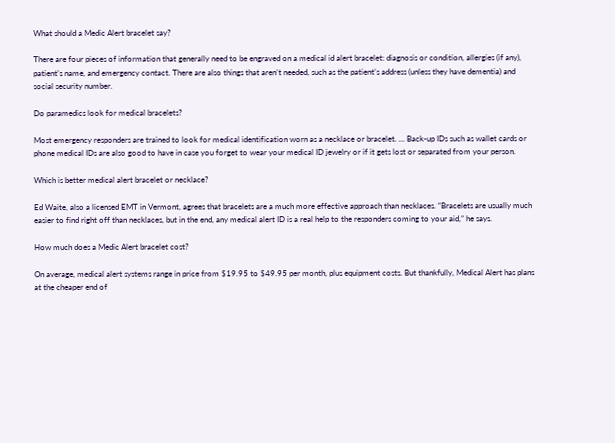What should a Medic Alert bracelet say?

There are four pieces of information that generally need to be engraved on a medical id alert bracelet: diagnosis or condition, allergies (if any), patient’s name, and emergency contact. There are also things that aren’t needed, such as the patient’s address (unless they have dementia) and social security number.

Do paramedics look for medical bracelets?

Most emergency responders are trained to look for medical identification worn as a necklace or bracelet. … Back-up IDs such as wallet cards or phone medical IDs are also good to have in case you forget to wear your medical ID jewelry or if it gets lost or separated from your person.

Which is better medical alert bracelet or necklace?

Ed Waite, also a licensed EMT in Vermont, agrees that bracelets are a much more effective approach than necklaces. “Bracelets are usually much easier to find right off than necklaces, but in the end, any medical alert ID is a real help to the responders coming to your aid,” he says.

How much does a Medic Alert bracelet cost?

On average, medical alert systems range in price from $19.95 to $49.95 per month, plus equipment costs. But thankfully, Medical Alert has plans at the cheaper end of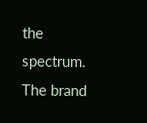the spectrum. The brand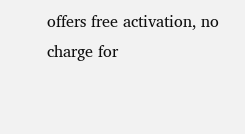offers free activation, no charge for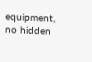equipment, no hidden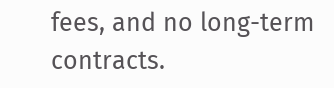fees, and no long-term contracts.